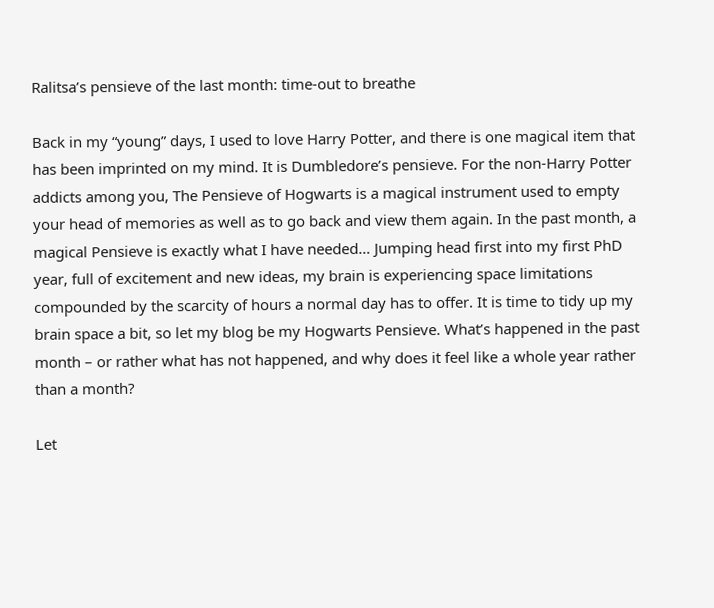Ralitsa’s pensieve of the last month: time-out to breathe

Back in my “young” days, I used to love Harry Potter, and there is one magical item that has been imprinted on my mind. It is Dumbledore’s pensieve. For the non-Harry Potter addicts among you, The Pensieve of Hogwarts is a magical instrument used to empty your head of memories as well as to go back and view them again. In the past month, a magical Pensieve is exactly what I have needed… Jumping head first into my first PhD year, full of excitement and new ideas, my brain is experiencing space limitations compounded by the scarcity of hours a normal day has to offer. It is time to tidy up my brain space a bit, so let my blog be my Hogwarts Pensieve. What’s happened in the past month – or rather what has not happened, and why does it feel like a whole year rather than a month?

Let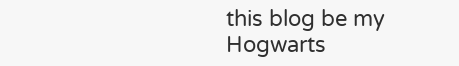this blog be my Hogwarts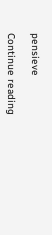pensieve

Continue reading